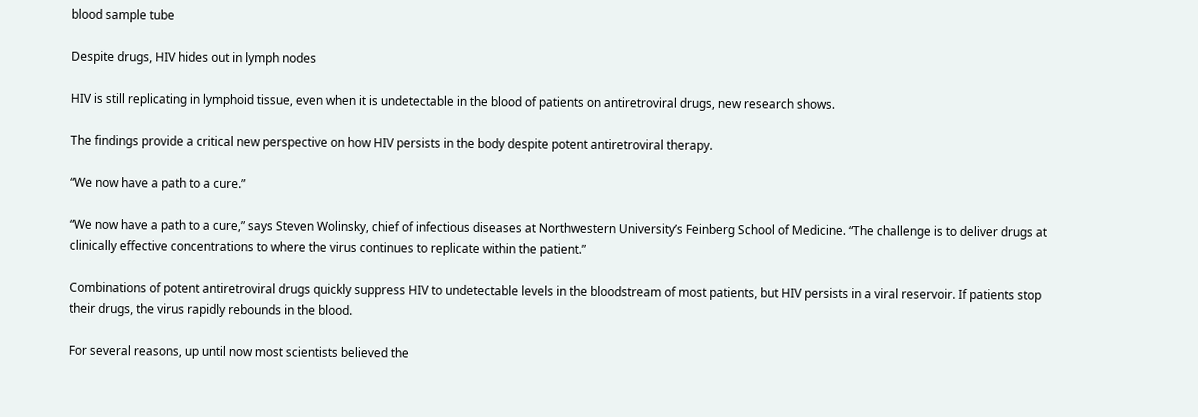blood sample tube

Despite drugs, HIV hides out in lymph nodes

HIV is still replicating in lymphoid tissue, even when it is undetectable in the blood of patients on antiretroviral drugs, new research shows.

The findings provide a critical new perspective on how HIV persists in the body despite potent antiretroviral therapy.

“We now have a path to a cure.”

“We now have a path to a cure,” says Steven Wolinsky, chief of infectious diseases at Northwestern University’s Feinberg School of Medicine. “The challenge is to deliver drugs at clinically effective concentrations to where the virus continues to replicate within the patient.”

Combinations of potent antiretroviral drugs quickly suppress HIV to undetectable levels in the bloodstream of most patients, but HIV persists in a viral reservoir. If patients stop their drugs, the virus rapidly rebounds in the blood.

For several reasons, up until now most scientists believed the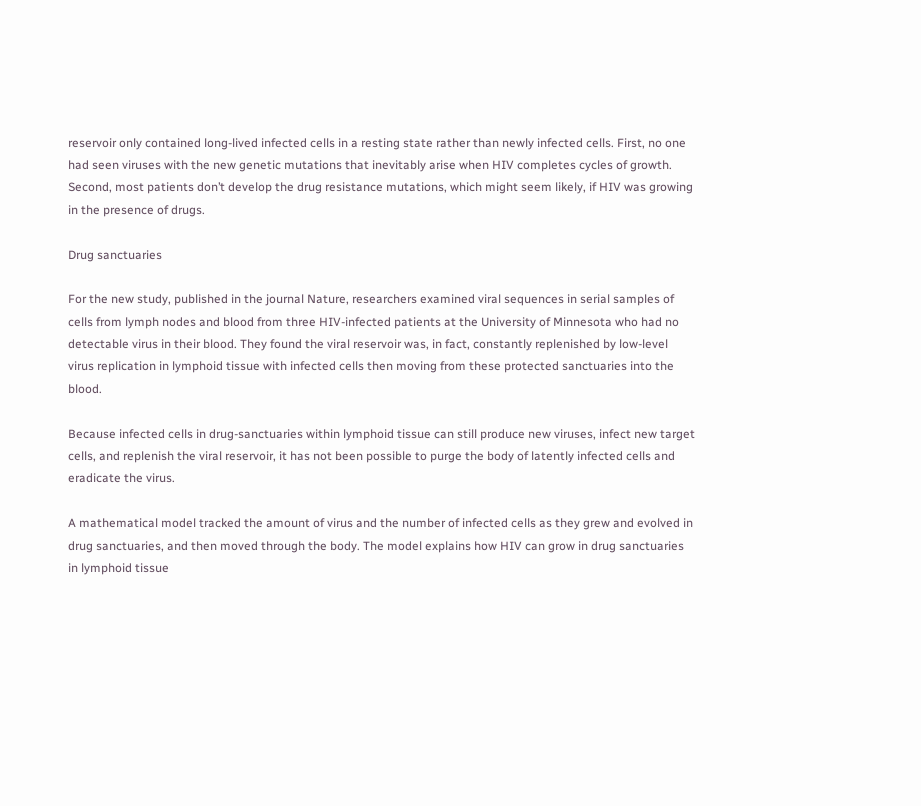reservoir only contained long-lived infected cells in a resting state rather than newly infected cells. First, no one had seen viruses with the new genetic mutations that inevitably arise when HIV completes cycles of growth. Second, most patients don’t develop the drug resistance mutations, which might seem likely, if HIV was growing in the presence of drugs.

Drug sanctuaries

For the new study, published in the journal Nature, researchers examined viral sequences in serial samples of cells from lymph nodes and blood from three HIV-infected patients at the University of Minnesota who had no detectable virus in their blood. They found the viral reservoir was, in fact, constantly replenished by low-level virus replication in lymphoid tissue with infected cells then moving from these protected sanctuaries into the blood.

Because infected cells in drug-sanctuaries within lymphoid tissue can still produce new viruses, infect new target cells, and replenish the viral reservoir, it has not been possible to purge the body of latently infected cells and eradicate the virus.

A mathematical model tracked the amount of virus and the number of infected cells as they grew and evolved in drug sanctuaries, and then moved through the body. The model explains how HIV can grow in drug sanctuaries in lymphoid tissue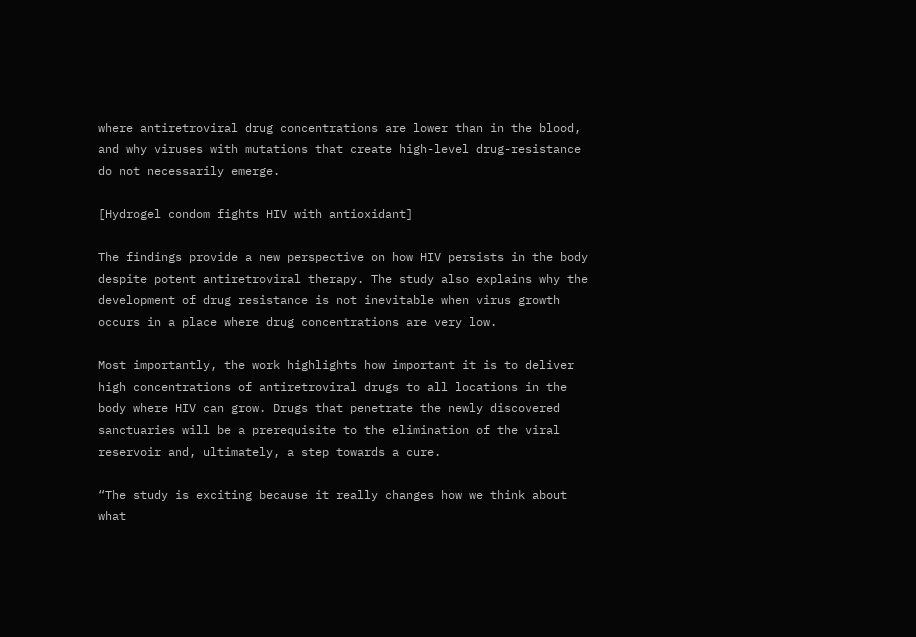where antiretroviral drug concentrations are lower than in the blood, and why viruses with mutations that create high-level drug-resistance do not necessarily emerge.

[Hydrogel condom fights HIV with antioxidant]

The findings provide a new perspective on how HIV persists in the body despite potent antiretroviral therapy. The study also explains why the development of drug resistance is not inevitable when virus growth occurs in a place where drug concentrations are very low.

Most importantly, the work highlights how important it is to deliver high concentrations of antiretroviral drugs to all locations in the body where HIV can grow. Drugs that penetrate the newly discovered sanctuaries will be a prerequisite to the elimination of the viral reservoir and, ultimately, a step towards a cure.

“The study is exciting because it really changes how we think about what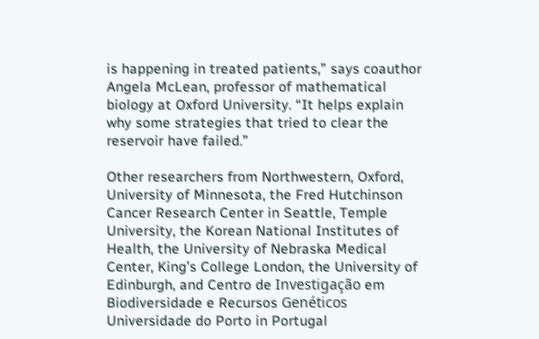is happening in treated patients,” says coauthor Angela McLean, professor of mathematical biology at Oxford University. “It helps explain why some strategies that tried to clear the reservoir have failed.”

Other researchers from Northwestern, Oxford, University of Minnesota, the Fred Hutchinson Cancer Research Center in Seattle, Temple University, the Korean National Institutes of Health, the University of Nebraska Medical Center, King’s College London, the University of Edinburgh, and Centro de Investigação em Biodiversidade e Recursos Genéticos Universidade do Porto in Portugal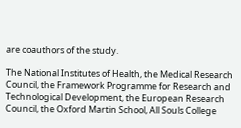are coauthors of the study.

The National Institutes of Health, the Medical Research Council, the Framework Programme for Research and Technological Development, the European Research Council, the Oxford Martin School, All Souls College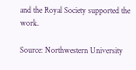and the Royal Society supported the work.

Source: Northwestern University